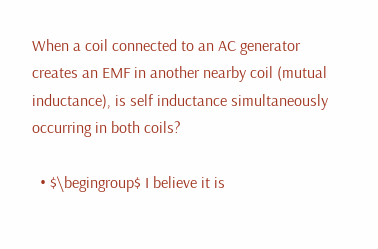When a coil connected to an AC generator creates an EMF in another nearby coil (mutual inductance), is self inductance simultaneously occurring in both coils?

  • $\begingroup$ I believe it is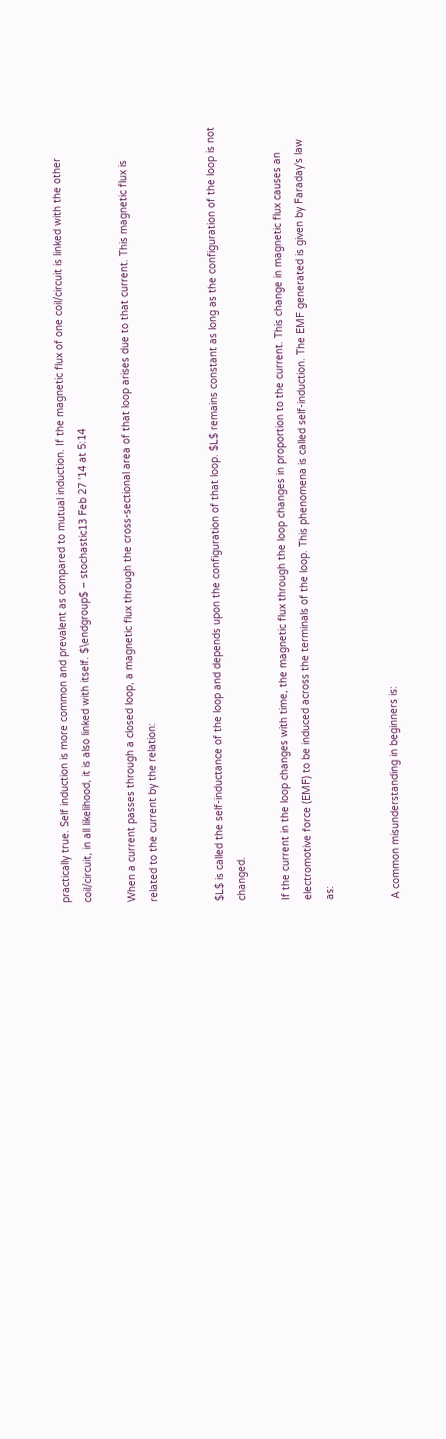practically true. Self induction is more common and prevalent as compared to mutual induction. If the magnetic flux of one coil/circuit is linked with the other coil/circuit, in all likelihood, it is also linked with itself. $\endgroup$ – stochastic13 Feb 27 '14 at 5:14

When a current passes through a closed loop, a magnetic flux through the cross-sectional area of that loop arises due to that current. This magnetic flux is related to the current by the relation:


$L$ is called the self-inductance of the loop and depends upon the configuration of that loop. $L$ remains constant as long as the configuration of the loop is not changed.

If the current in the loop changes with time, the magnetic flux through the loop changes in proportion to the current. This change in magnetic flux causes an electromotive force (EMF) to be induced across the terminals of the loop. This phenomena is called self-induction. The EMF generated is given by Faraday's law as:


A common misunderstanding in beginners is: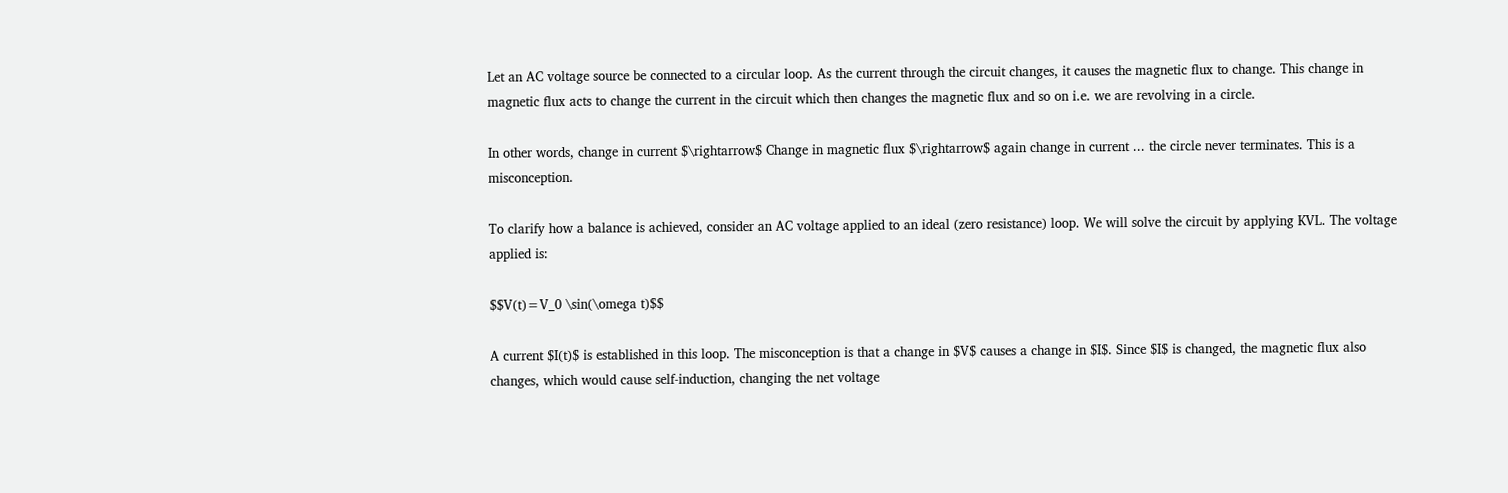Let an AC voltage source be connected to a circular loop. As the current through the circuit changes, it causes the magnetic flux to change. This change in magnetic flux acts to change the current in the circuit which then changes the magnetic flux and so on i.e. we are revolving in a circle.

In other words, change in current $\rightarrow$ Change in magnetic flux $\rightarrow$ again change in current ... the circle never terminates. This is a misconception.

To clarify how a balance is achieved, consider an AC voltage applied to an ideal (zero resistance) loop. We will solve the circuit by applying KVL. The voltage applied is:

$$V(t)=V_0 \sin(\omega t)$$

A current $I(t)$ is established in this loop. The misconception is that a change in $V$ causes a change in $I$. Since $I$ is changed, the magnetic flux also changes, which would cause self-induction, changing the net voltage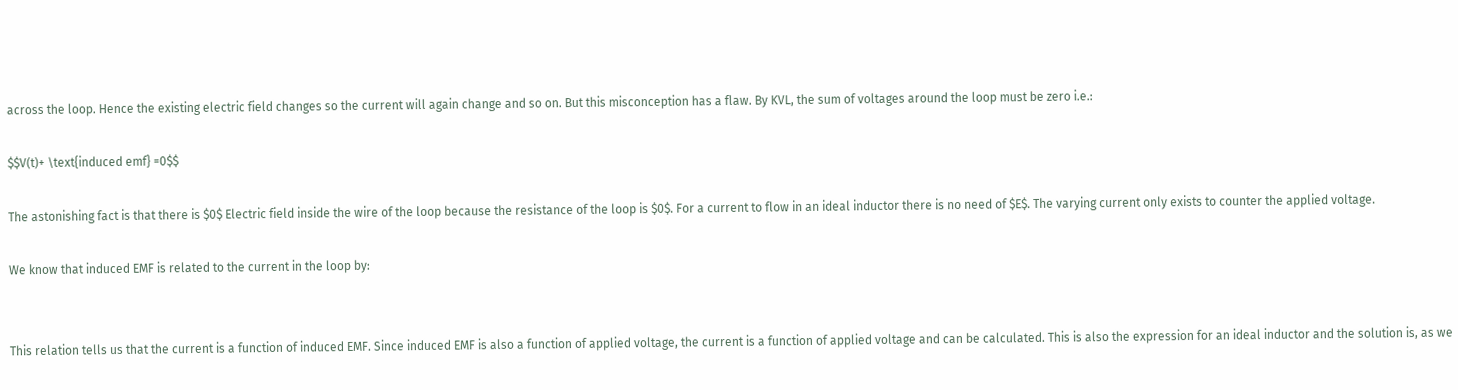across the loop. Hence the existing electric field changes so the current will again change and so on. But this misconception has a flaw. By KVL, the sum of voltages around the loop must be zero i.e.:

$$V(t)+ \text{induced emf} =0$$

The astonishing fact is that there is $0$ Electric field inside the wire of the loop because the resistance of the loop is $0$. For a current to flow in an ideal inductor there is no need of $E$. The varying current only exists to counter the applied voltage.

We know that induced EMF is related to the current in the loop by:


This relation tells us that the current is a function of induced EMF. Since induced EMF is also a function of applied voltage, the current is a function of applied voltage and can be calculated. This is also the expression for an ideal inductor and the solution is, as we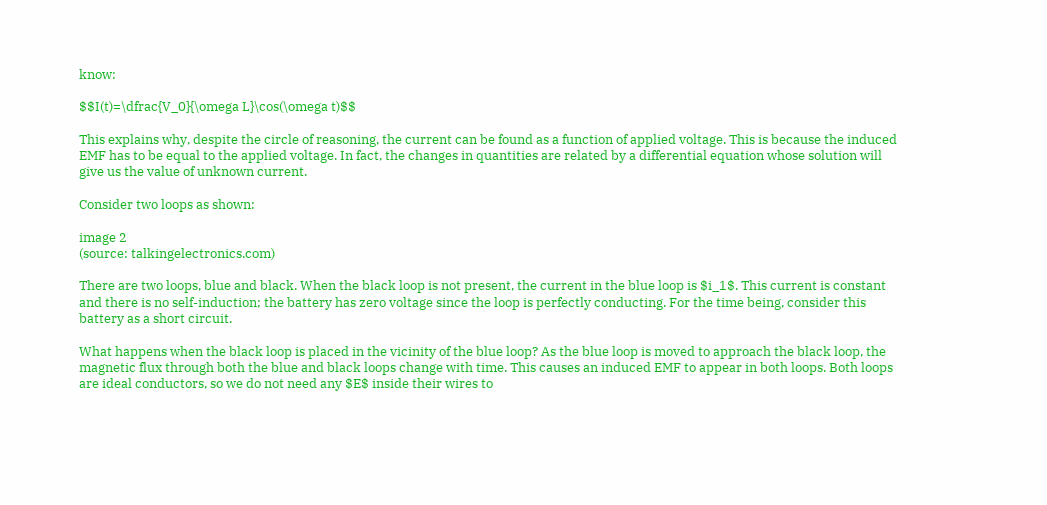know:

$$I(t)=\dfrac{V_0}{\omega L}\cos(\omega t)$$

This explains why, despite the circle of reasoning, the current can be found as a function of applied voltage. This is because the induced EMF has to be equal to the applied voltage. In fact, the changes in quantities are related by a differential equation whose solution will give us the value of unknown current.

Consider two loops as shown:

image 2
(source: talkingelectronics.com)

There are two loops, blue and black. When the black loop is not present, the current in the blue loop is $i_1$. This current is constant and there is no self-induction; the battery has zero voltage since the loop is perfectly conducting. For the time being, consider this battery as a short circuit.

What happens when the black loop is placed in the vicinity of the blue loop? As the blue loop is moved to approach the black loop, the magnetic flux through both the blue and black loops change with time. This causes an induced EMF to appear in both loops. Both loops are ideal conductors, so we do not need any $E$ inside their wires to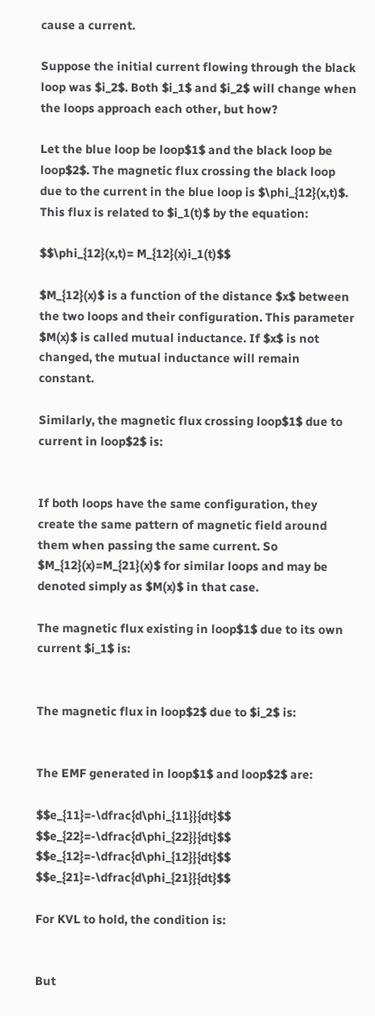cause a current.

Suppose the initial current flowing through the black loop was $i_2$. Both $i_1$ and $i_2$ will change when the loops approach each other, but how?

Let the blue loop be loop$1$ and the black loop be loop$2$. The magnetic flux crossing the black loop due to the current in the blue loop is $\phi_{12}(x,t)$. This flux is related to $i_1(t)$ by the equation:

$$\phi_{12}(x,t)= M_{12}(x)i_1(t)$$

$M_{12}(x)$ is a function of the distance $x$ between the two loops and their configuration. This parameter $M(x)$ is called mutual inductance. If $x$ is not changed, the mutual inductance will remain constant.

Similarly, the magnetic flux crossing loop$1$ due to current in loop$2$ is:


If both loops have the same configuration, they create the same pattern of magnetic field around them when passing the same current. So $M_{12}(x)=M_{21}(x)$ for similar loops and may be denoted simply as $M(x)$ in that case.

The magnetic flux existing in loop$1$ due to its own current $i_1$ is:


The magnetic flux in loop$2$ due to $i_2$ is:


The EMF generated in loop$1$ and loop$2$ are:

$$e_{11}=-\dfrac{d\phi_{11}}{dt}$$ $$e_{22}=-\dfrac{d\phi_{22}}{dt}$$ $$e_{12}=-\dfrac{d\phi_{12}}{dt}$$ $$e_{21}=-\dfrac{d\phi_{21}}{dt}$$

For KVL to hold, the condition is:


But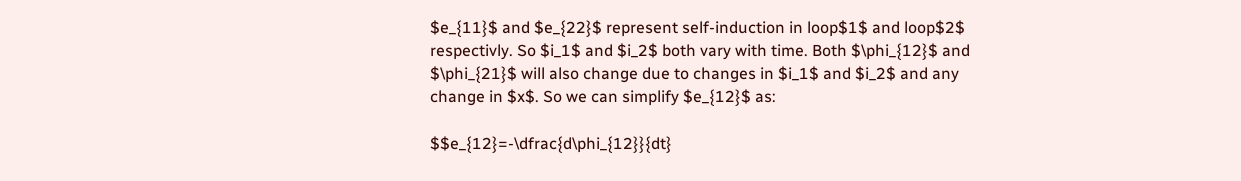$e_{11}$ and $e_{22}$ represent self-induction in loop$1$ and loop$2$ respectivly. So $i_1$ and $i_2$ both vary with time. Both $\phi_{12}$ and $\phi_{21}$ will also change due to changes in $i_1$ and $i_2$ and any change in $x$. So we can simplify $e_{12}$ as:

$$e_{12}=-\dfrac{d\phi_{12}}{dt}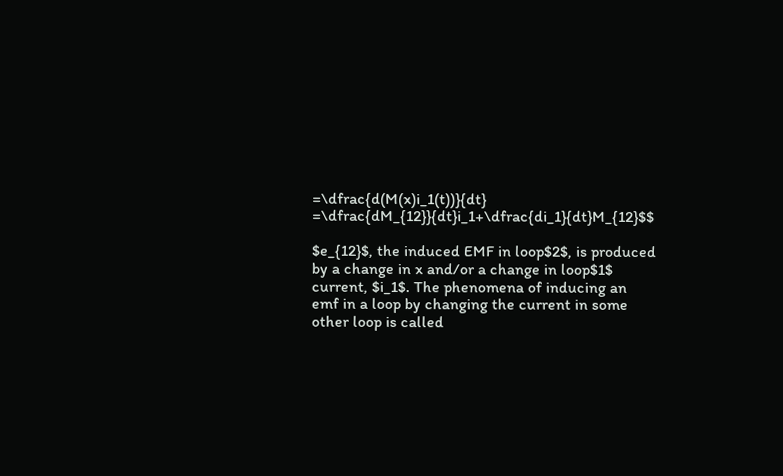=\dfrac{d(M(x)i_1(t))}{dt} =\dfrac{dM_{12}}{dt}i_1+\dfrac{di_1}{dt}M_{12}$$

$e_{12}$, the induced EMF in loop$2$, is produced by a change in x and/or a change in loop$1$ current, $i_1$. The phenomena of inducing an emf in a loop by changing the current in some other loop is called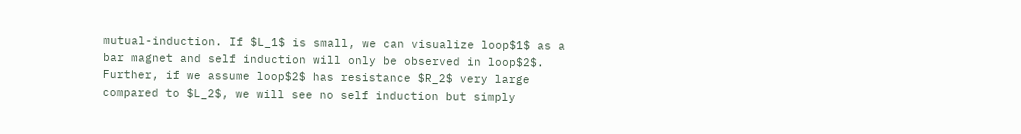mutual-induction. If $L_1$ is small, we can visualize loop$1$ as a bar magnet and self induction will only be observed in loop$2$. Further, if we assume loop$2$ has resistance $R_2$ very large compared to $L_2$, we will see no self induction but simply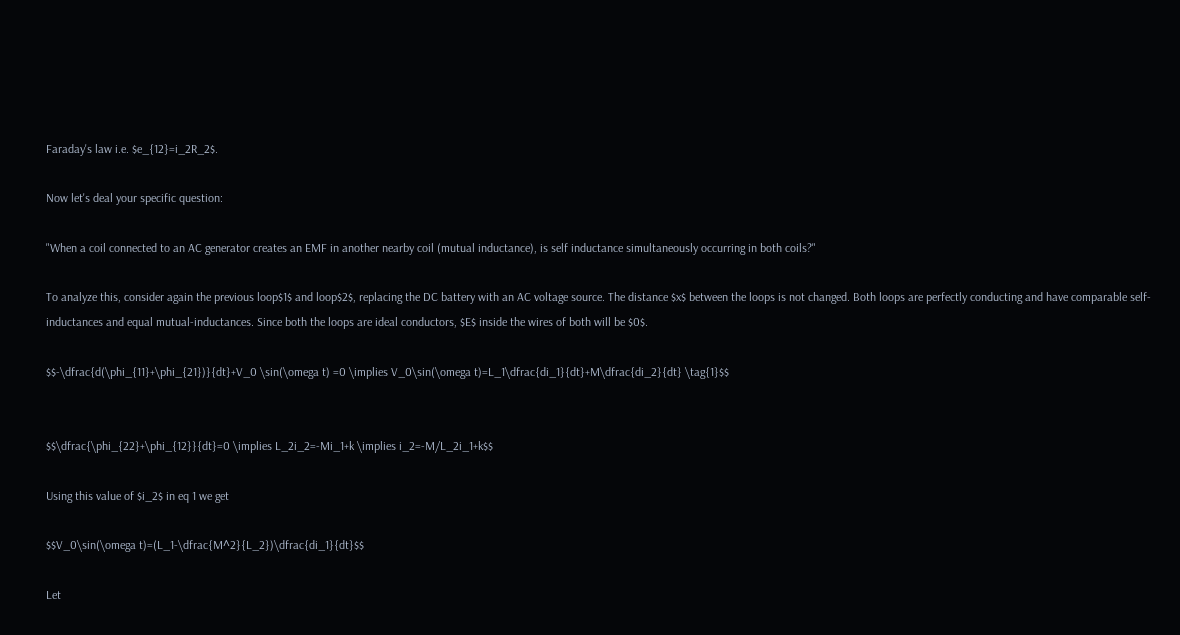Faraday's law i.e. $e_{12}=i_2R_2$.

Now let's deal your specific question:

"When a coil connected to an AC generator creates an EMF in another nearby coil (mutual inductance), is self inductance simultaneously occurring in both coils?"

To analyze this, consider again the previous loop$1$ and loop$2$, replacing the DC battery with an AC voltage source. The distance $x$ between the loops is not changed. Both loops are perfectly conducting and have comparable self-inductances and equal mutual-inductances. Since both the loops are ideal conductors, $E$ inside the wires of both will be $0$.

$$-\dfrac{d(\phi_{11}+\phi_{21})}{dt}+V_0 \sin(\omega t) =0 \implies V_0\sin(\omega t)=L_1\dfrac{di_1}{dt}+M\dfrac{di_2}{dt} \tag{1}$$


$$\dfrac{\phi_{22}+\phi_{12}}{dt}=0 \implies L_2i_2=-Mi_1+k \implies i_2=-M/L_2i_1+k$$

Using this value of $i_2$ in eq 1 we get

$$V_0\sin(\omega t)=(L_1-\dfrac{M^2}{L_2})\dfrac{di_1}{dt}$$

Let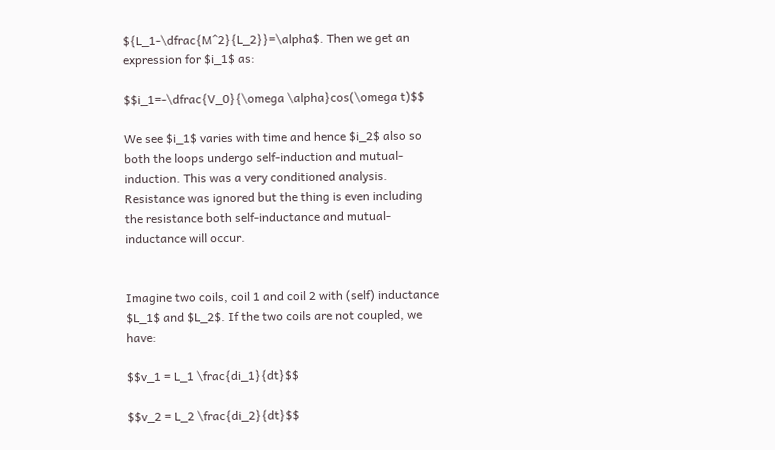${L_1-\dfrac{M^2}{L_2}}=\alpha$. Then we get an expression for $i_1$ as:

$$i_1=-\dfrac{V_0}{\omega \alpha}cos(\omega t)$$

We see $i_1$ varies with time and hence $i_2$ also so both the loops undergo self-induction and mutual-induction. This was a very conditioned analysis. Resistance was ignored but the thing is even including the resistance both self-inductance and mutual-inductance will occur.


Imagine two coils, coil 1 and coil 2 with (self) inductance $L_1$ and $L_2$. If the two coils are not coupled, we have:

$$v_1 = L_1 \frac{di_1}{dt}$$

$$v_2 = L_2 \frac{di_2}{dt}$$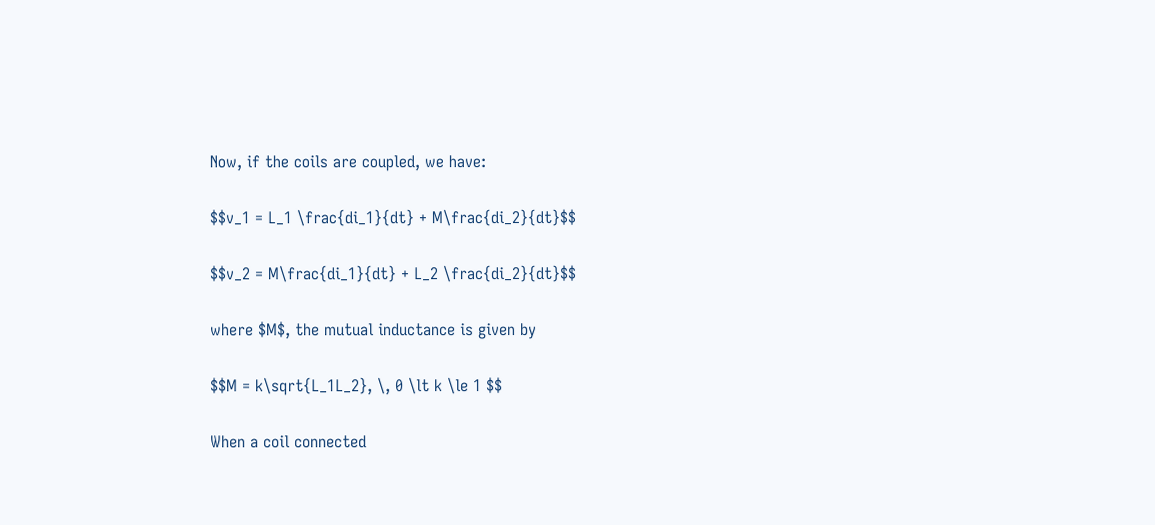Now, if the coils are coupled, we have:

$$v_1 = L_1 \frac{di_1}{dt} + M\frac{di_2}{dt}$$

$$v_2 = M\frac{di_1}{dt} + L_2 \frac{di_2}{dt}$$

where $M$, the mutual inductance is given by

$$M = k\sqrt{L_1L_2}, \, 0 \lt k \le 1 $$

When a coil connected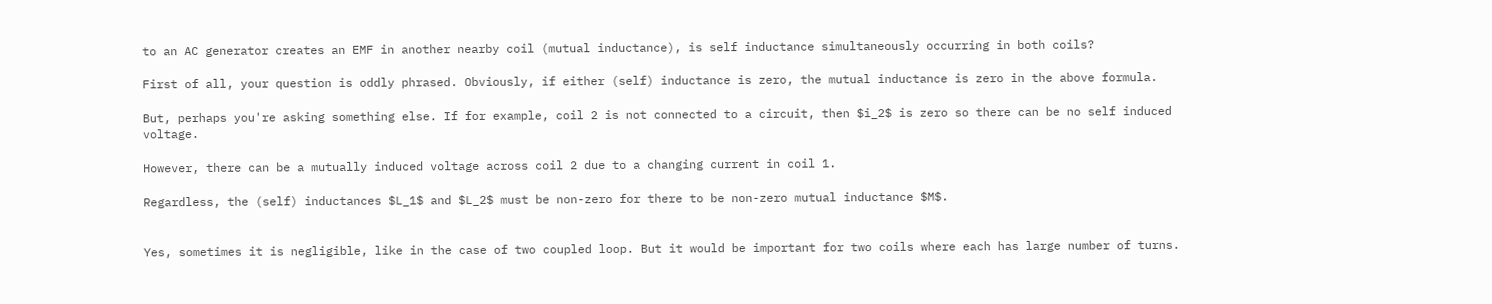to an AC generator creates an EMF in another nearby coil (mutual inductance), is self inductance simultaneously occurring in both coils?

First of all, your question is oddly phrased. Obviously, if either (self) inductance is zero, the mutual inductance is zero in the above formula.

But, perhaps you're asking something else. If for example, coil 2 is not connected to a circuit, then $i_2$ is zero so there can be no self induced voltage.

However, there can be a mutually induced voltage across coil 2 due to a changing current in coil 1.

Regardless, the (self) inductances $L_1$ and $L_2$ must be non-zero for there to be non-zero mutual inductance $M$.


Yes, sometimes it is negligible, like in the case of two coupled loop. But it would be important for two coils where each has large number of turns.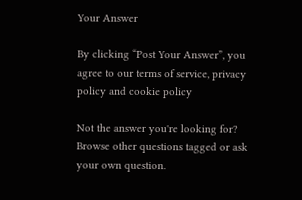Your Answer

By clicking “Post Your Answer”, you agree to our terms of service, privacy policy and cookie policy

Not the answer you're looking for? Browse other questions tagged or ask your own question.